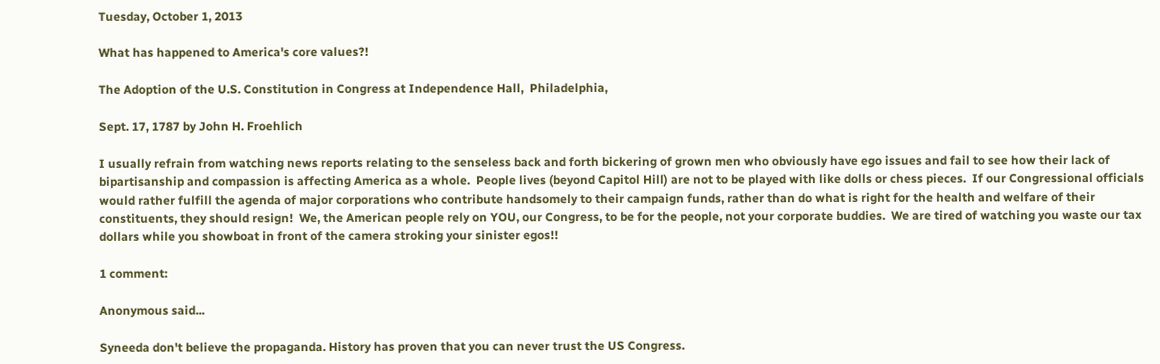Tuesday, October 1, 2013

What has happened to America's core values?!

The Adoption of the U.S. Constitution in Congress at Independence Hall,  Philadelphia,

Sept. 17, 1787 by John H. Froehlich

I usually refrain from watching news reports relating to the senseless back and forth bickering of grown men who obviously have ego issues and fail to see how their lack of bipartisanship and compassion is affecting America as a whole.  People lives (beyond Capitol Hill) are not to be played with like dolls or chess pieces.  If our Congressional officials would rather fulfill the agenda of major corporations who contribute handsomely to their campaign funds, rather than do what is right for the health and welfare of their constituents, they should resign!  We, the American people rely on YOU, our Congress, to be for the people, not your corporate buddies.  We are tired of watching you waste our tax dollars while you showboat in front of the camera stroking your sinister egos!!

1 comment:

Anonymous said...

Syneeda don't believe the propaganda. History has proven that you can never trust the US Congress.